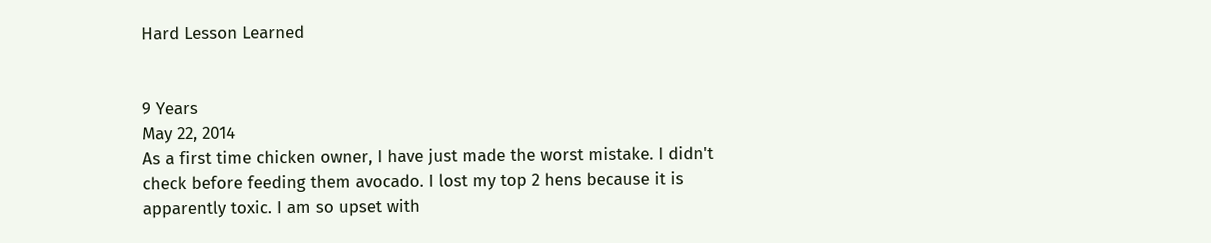Hard Lesson Learned


9 Years
May 22, 2014
As a first time chicken owner, I have just made the worst mistake. I didn't check before feeding them avocado. I lost my top 2 hens because it is apparently toxic. I am so upset with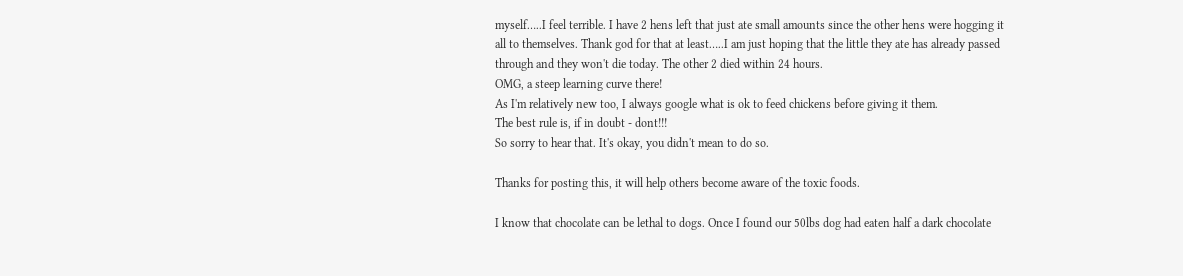myself…..I feel terrible. I have 2 hens left that just ate small amounts since the other hens were hogging it all to themselves. Thank god for that at least…..I am just hoping that the little they ate has already passed through and they won't die today. The other 2 died within 24 hours.
OMG, a steep learning curve there!
As I'm relatively new too, I always google what is ok to feed chickens before giving it them.
The best rule is, if in doubt - dont!!!
So sorry to hear that. It's okay, you didn't mean to do so.

Thanks for posting this, it will help others become aware of the toxic foods.

I know that chocolate can be lethal to dogs. Once I found our 50lbs dog had eaten half a dark chocolate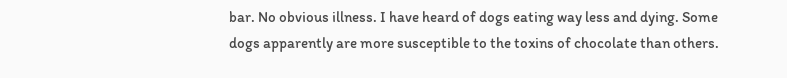bar. No obvious illness. I have heard of dogs eating way less and dying. Some dogs apparently are more susceptible to the toxins of chocolate than others.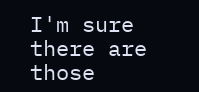I'm sure there are those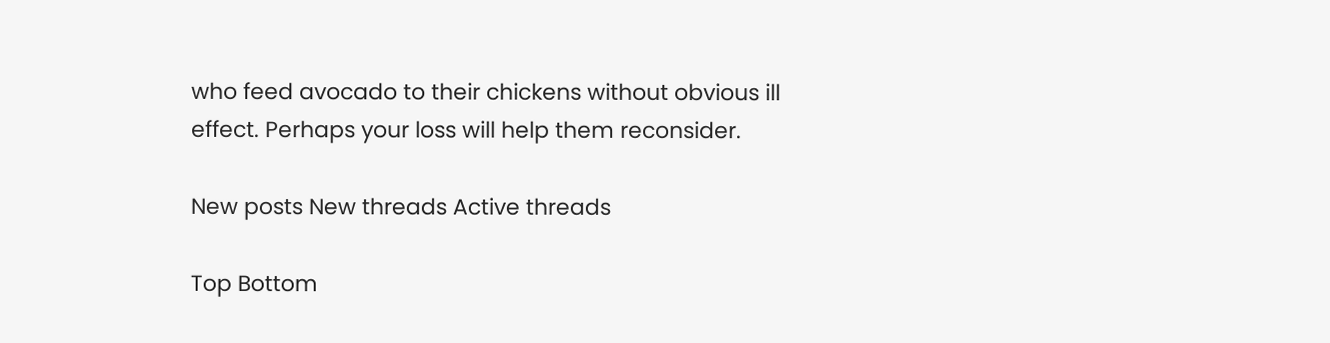who feed avocado to their chickens without obvious ill effect. Perhaps your loss will help them reconsider.

New posts New threads Active threads

Top Bottom